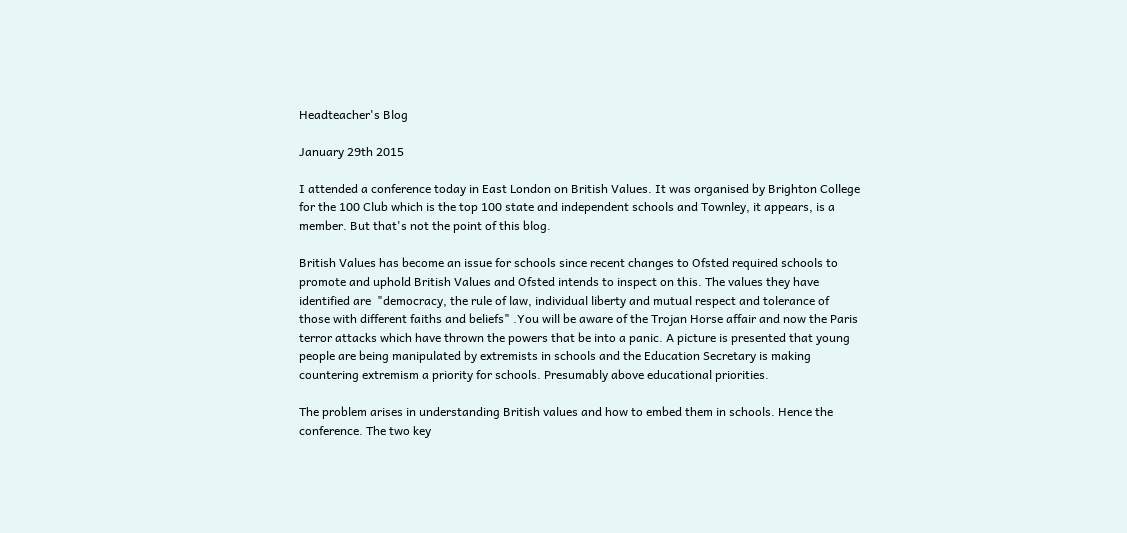Headteacher's Blog

January 29th 2015

I attended a conference today in East London on British Values. It was organised by Brighton College for the 100 Club which is the top 100 state and independent schools and Townley, it appears, is a member. But that's not the point of this blog.

British Values has become an issue for schools since recent changes to Ofsted required schools to promote and uphold British Values and Ofsted intends to inspect on this. The values they have identified are  "democracy, the rule of law, individual liberty and mutual respect and tolerance of those with different faiths and beliefs" .You will be aware of the Trojan Horse affair and now the Paris terror attacks which have thrown the powers that be into a panic. A picture is presented that young people are being manipulated by extremists in schools and the Education Secretary is making countering extremism a priority for schools. Presumably above educational priorities.

The problem arises in understanding British values and how to embed them in schools. Hence the conference. The two key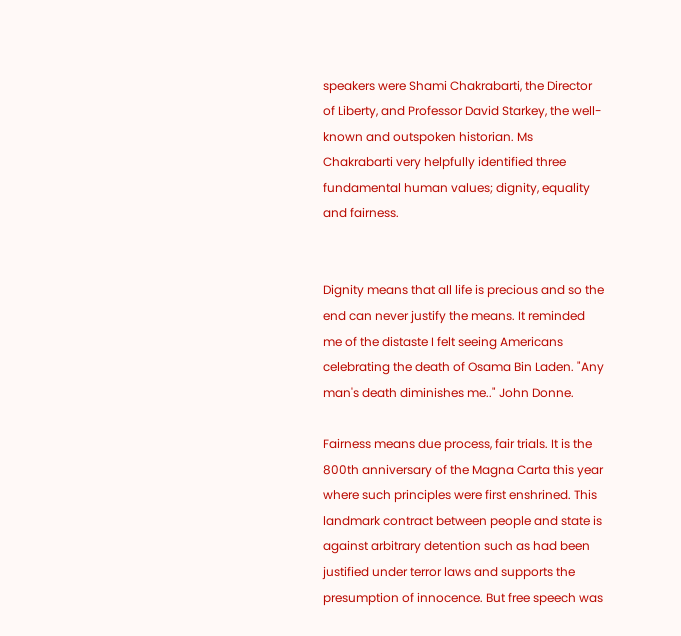speakers were Shami Chakrabarti, the Director of Liberty, and Professor David Starkey, the well-known and outspoken historian. Ms Chakrabarti very helpfully identified three fundamental human values; dignity, equality and fairness.


Dignity means that all life is precious and so the end can never justify the means. It reminded me of the distaste I felt seeing Americans celebrating the death of Osama Bin Laden. "Any man's death diminishes me.." John Donne.

Fairness means due process, fair trials. It is the 800th anniversary of the Magna Carta this year where such principles were first enshrined. This landmark contract between people and state is against arbitrary detention such as had been justified under terror laws and supports the presumption of innocence. But free speech was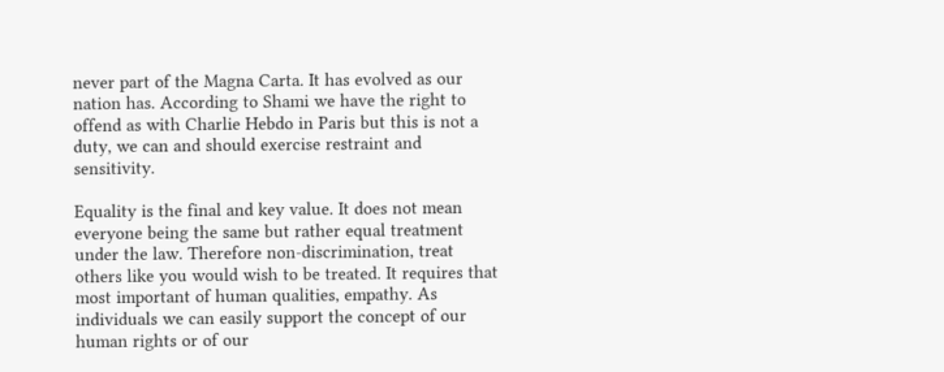never part of the Magna Carta. It has evolved as our nation has. According to Shami we have the right to offend as with Charlie Hebdo in Paris but this is not a duty, we can and should exercise restraint and sensitivity.

Equality is the final and key value. It does not mean everyone being the same but rather equal treatment under the law. Therefore non-discrimination, treat others like you would wish to be treated. It requires that most important of human qualities, empathy. As individuals we can easily support the concept of our human rights or of our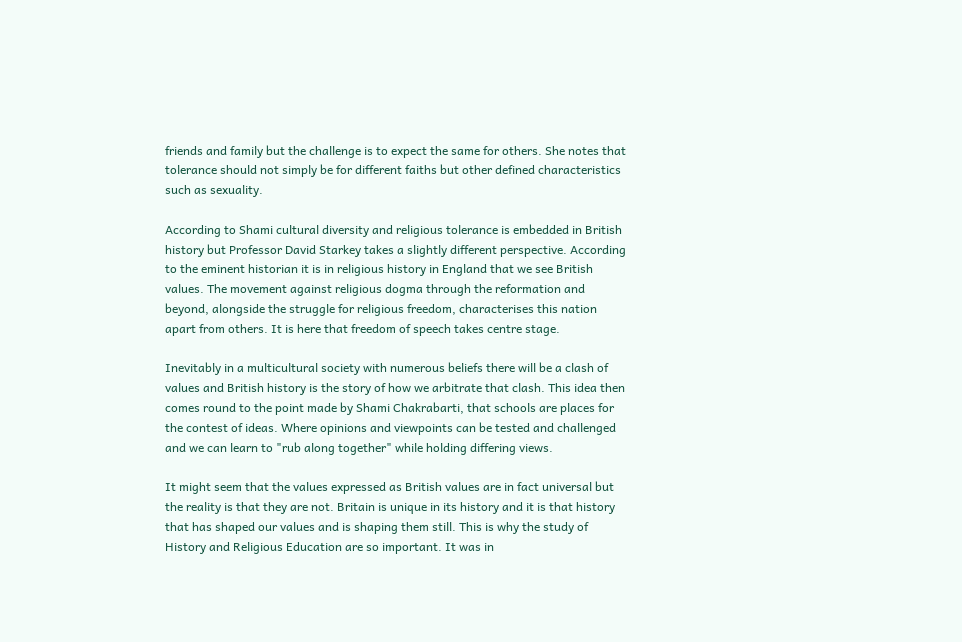friends and family but the challenge is to expect the same for others. She notes that tolerance should not simply be for different faiths but other defined characteristics such as sexuality.

According to Shami cultural diversity and religious tolerance is embedded in British history but Professor David Starkey takes a slightly different perspective. According to the eminent historian it is in religious history in England that we see British values. The movement against religious dogma through the reformation and beyond, alongside the struggle for religious freedom, characterises this nation apart from others. It is here that freedom of speech takes centre stage.

Inevitably in a multicultural society with numerous beliefs there will be a clash of values and British history is the story of how we arbitrate that clash. This idea then comes round to the point made by Shami Chakrabarti, that schools are places for the contest of ideas. Where opinions and viewpoints can be tested and challenged and we can learn to "rub along together" while holding differing views.

It might seem that the values expressed as British values are in fact universal but the reality is that they are not. Britain is unique in its history and it is that history that has shaped our values and is shaping them still. This is why the study of History and Religious Education are so important. It was in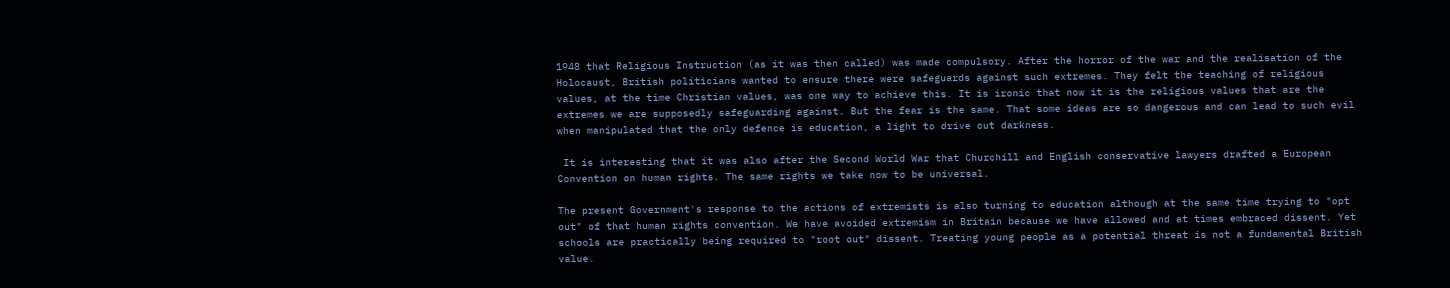1948 that Religious Instruction (as it was then called) was made compulsory. After the horror of the war and the realisation of the Holocaust, British politicians wanted to ensure there were safeguards against such extremes. They felt the teaching of religious values, at the time Christian values, was one way to achieve this. It is ironic that now it is the religious values that are the extremes we are supposedly safeguarding against. But the fear is the same. That some ideas are so dangerous and can lead to such evil when manipulated that the only defence is education, a light to drive out darkness.

 It is interesting that it was also after the Second World War that Churchill and English conservative lawyers drafted a European Convention on human rights. The same rights we take now to be universal.

The present Government's response to the actions of extremists is also turning to education although at the same time trying to "opt out" of that human rights convention. We have avoided extremism in Britain because we have allowed and at times embraced dissent. Yet schools are practically being required to "root out" dissent. Treating young people as a potential threat is not a fundamental British value.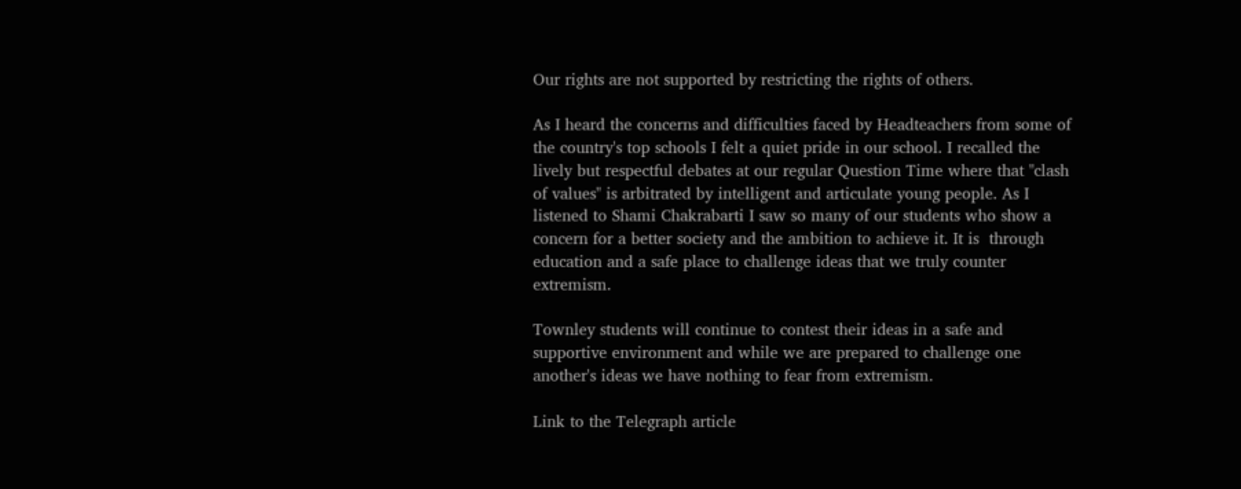Our rights are not supported by restricting the rights of others.

As I heard the concerns and difficulties faced by Headteachers from some of the country's top schools I felt a quiet pride in our school. I recalled the lively but respectful debates at our regular Question Time where that "clash of values" is arbitrated by intelligent and articulate young people. As I listened to Shami Chakrabarti I saw so many of our students who show a concern for a better society and the ambition to achieve it. It is  through education and a safe place to challenge ideas that we truly counter extremism.

Townley students will continue to contest their ideas in a safe and supportive environment and while we are prepared to challenge one another's ideas we have nothing to fear from extremism.

Link to the Telegraph article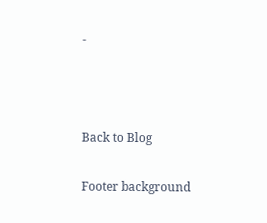-



Back to Blog

Footer background